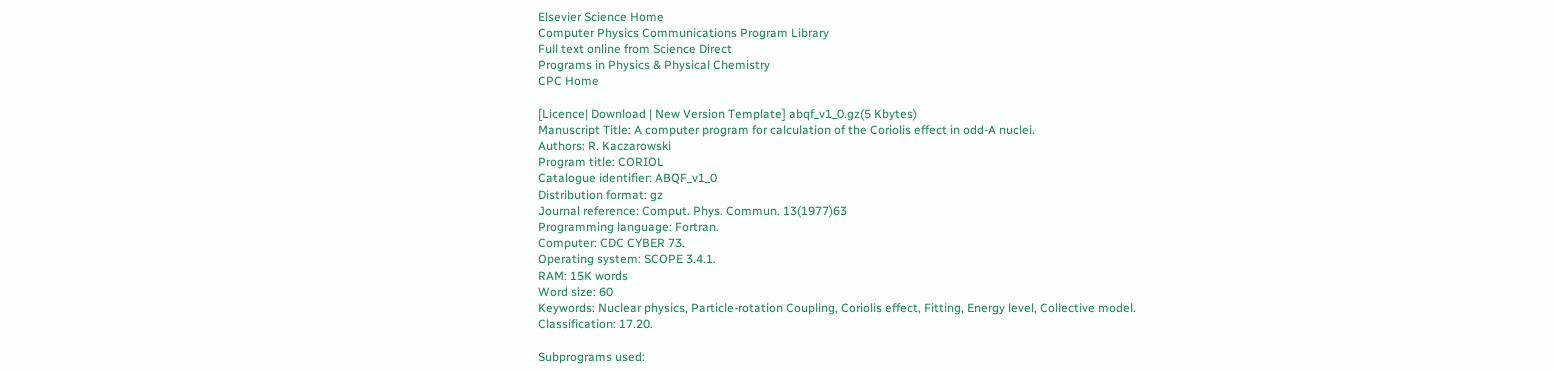Elsevier Science Home
Computer Physics Communications Program Library
Full text online from Science Direct
Programs in Physics & Physical Chemistry
CPC Home

[Licence| Download | New Version Template] abqf_v1_0.gz(5 Kbytes)
Manuscript Title: A computer program for calculation of the Coriolis effect in odd-A nuclei.
Authors: R. Kaczarowski
Program title: CORIOL
Catalogue identifier: ABQF_v1_0
Distribution format: gz
Journal reference: Comput. Phys. Commun. 13(1977)63
Programming language: Fortran.
Computer: CDC CYBER 73.
Operating system: SCOPE 3.4.1.
RAM: 15K words
Word size: 60
Keywords: Nuclear physics, Particle-rotation Coupling, Coriolis effect, Fitting, Energy level, Collective model.
Classification: 17.20.

Subprograms used: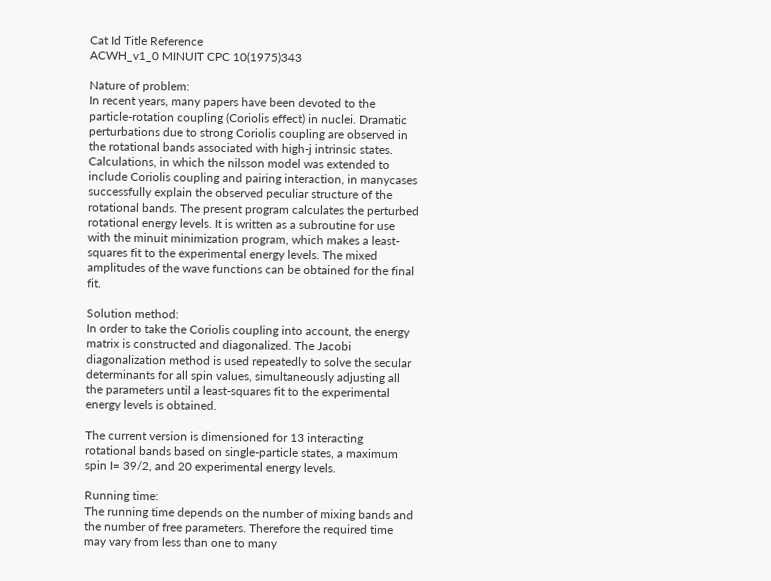Cat Id Title Reference
ACWH_v1_0 MINUIT CPC 10(1975)343

Nature of problem:
In recent years, many papers have been devoted to the particle-rotation coupling (Coriolis effect) in nuclei. Dramatic perturbations due to strong Coriolis coupling are observed in the rotational bands associated with high-j intrinsic states. Calculations, in which the nilsson model was extended to include Coriolis coupling and pairing interaction, in manycases successfully explain the observed peculiar structure of the rotational bands. The present program calculates the perturbed rotational energy levels. It is written as a subroutine for use with the minuit minimization program, which makes a least-squares fit to the experimental energy levels. The mixed amplitudes of the wave functions can be obtained for the final fit.

Solution method:
In order to take the Coriolis coupling into account, the energy matrix is constructed and diagonalized. The Jacobi diagonalization method is used repeatedly to solve the secular determinants for all spin values, simultaneously adjusting all the parameters until a least-squares fit to the experimental energy levels is obtained.

The current version is dimensioned for 13 interacting rotational bands based on single-particle states, a maximum spin I= 39/2, and 20 experimental energy levels.

Running time:
The running time depends on the number of mixing bands and the number of free parameters. Therefore the required time may vary from less than one to many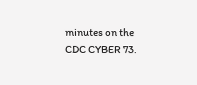minutes on the CDC CYBER 73.